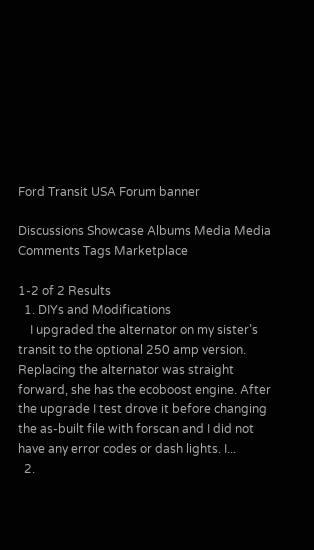Ford Transit USA Forum banner

Discussions Showcase Albums Media Media Comments Tags Marketplace

1-2 of 2 Results
  1. DIYs and Modifications
    I upgraded the alternator on my sister’s transit to the optional 250 amp version. Replacing the alternator was straight forward, she has the ecoboost engine. After the upgrade I test drove it before changing the as-built file with forscan and I did not have any error codes or dash lights. I...
  2.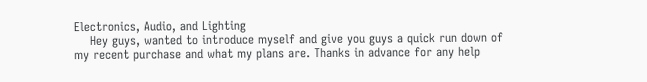Electronics, Audio, and Lighting
    Hey guys, wanted to introduce myself and give you guys a quick run down of my recent purchase and what my plans are. Thanks in advance for any help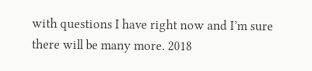with questions I have right now and I’m sure there will be many more. 2018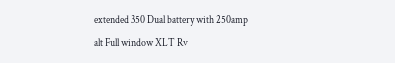extended 350 Dual battery with 250amp alt Full window XLT Rv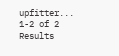upfitter...
1-2 of 2 Results